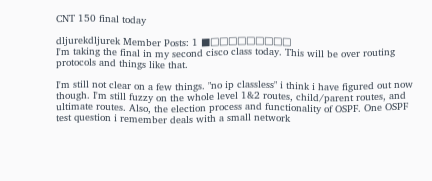CNT 150 final today

dljurekdljurek Member Posts: 1 ■□□□□□□□□□
I'm taking the final in my second cisco class today. This will be over routing protocols and things like that.

I'm still not clear on a few things. "no ip classless" i think i have figured out now though. I'm still fuzzy on the whole level 1&2 routes, child/parent routes, and ultimate routes. Also, the election process and functionality of OSPF. One OSPF test question i remember deals with a small network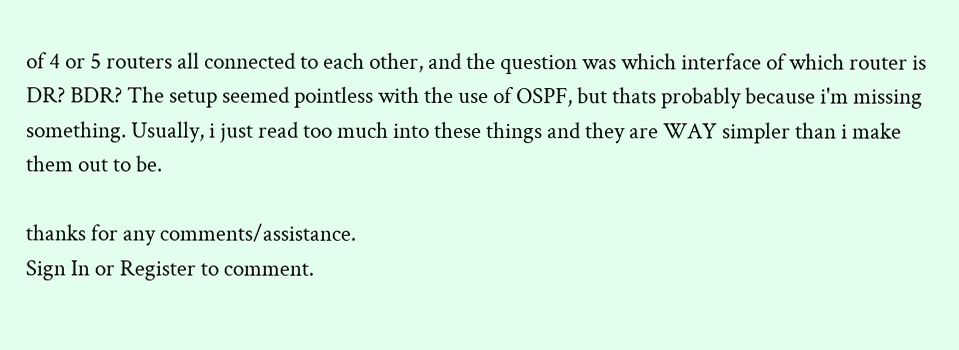of 4 or 5 routers all connected to each other, and the question was which interface of which router is DR? BDR? The setup seemed pointless with the use of OSPF, but thats probably because i'm missing something. Usually, i just read too much into these things and they are WAY simpler than i make them out to be.

thanks for any comments/assistance.
Sign In or Register to comment.